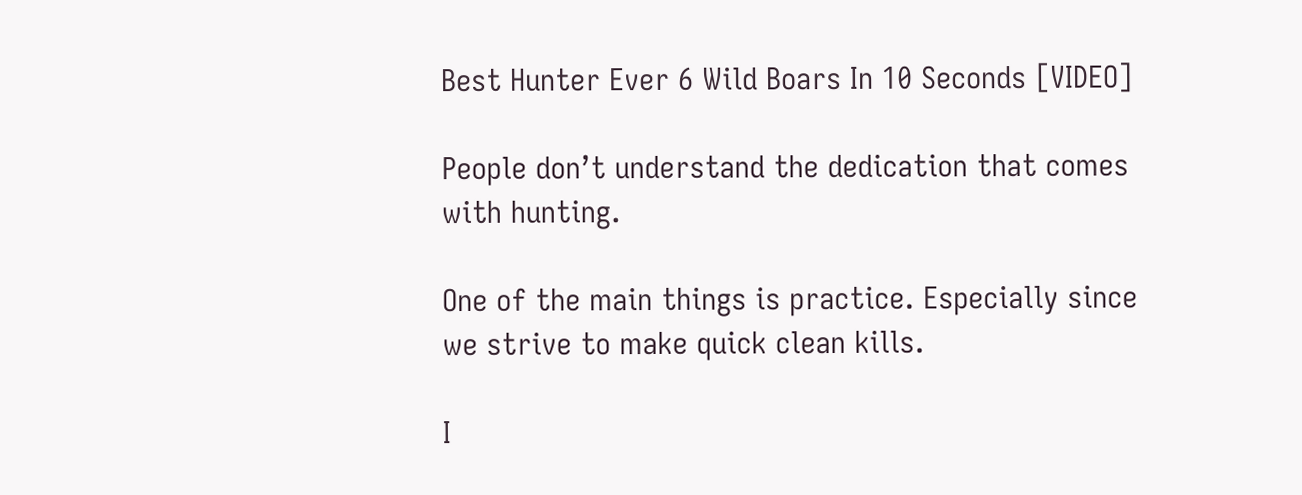Best Hunter Ever 6 Wild Boars In 10 Seconds [VIDEO]

People don’t understand the dedication that comes with hunting.

One of the main things is practice. Especially since we strive to make quick clean kills.

I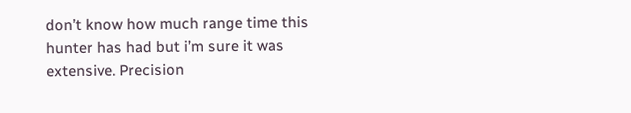don’t know how much range time this hunter has had but i’m sure it was extensive. Precision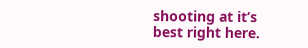shooting at it’s best right here.